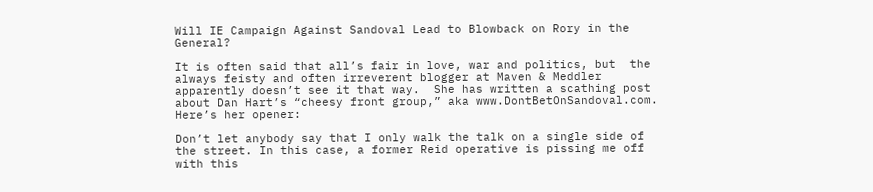Will IE Campaign Against Sandoval Lead to Blowback on Rory in the General?

It is often said that all’s fair in love, war and politics, but  the always feisty and often irreverent blogger at Maven & Meddler apparently doesn’t see it that way.  She has written a scathing post about Dan Hart’s “cheesy front group,” aka www.DontBetOnSandoval.com.  Here’s her opener:

Don’t let anybody say that I only walk the talk on a single side of the street. In this case, a former Reid operative is pissing me off with this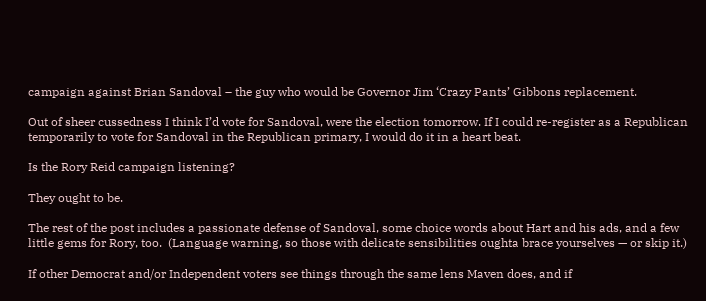campaign against Brian Sandoval – the guy who would be Governor Jim ‘Crazy Pants’ Gibbons replacement.

Out of sheer cussedness I think I’d vote for Sandoval, were the election tomorrow. If I could re-register as a Republican temporarily to vote for Sandoval in the Republican primary, I would do it in a heart beat.

Is the Rory Reid campaign listening?

They ought to be.

The rest of the post includes a passionate defense of Sandoval, some choice words about Hart and his ads, and a few little gems for Rory, too.  (Language warning, so those with delicate sensibilities oughta brace yourselves — or skip it.)

If other Democrat and/or Independent voters see things through the same lens Maven does, and if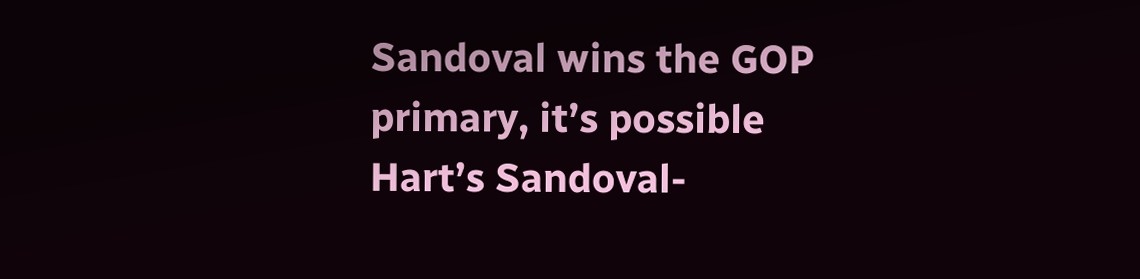Sandoval wins the GOP primary, it’s possible Hart’s Sandoval-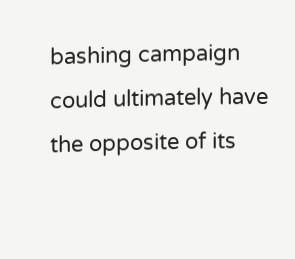bashing campaign could ultimately have the opposite of its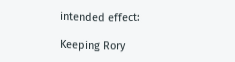intended effect:

Keeping Rory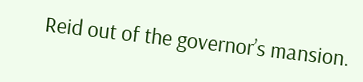Reid out of the governor’s mansion.